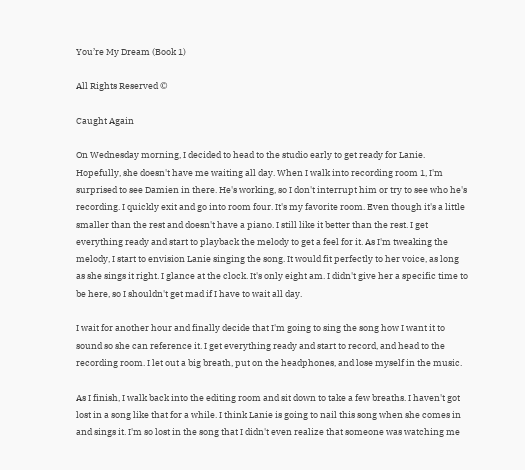You’re My Dream (Book 1)

All Rights Reserved ©

Caught Again

On Wednesday morning, I decided to head to the studio early to get ready for Lanie. Hopefully, she doesn't have me waiting all day. When I walk into recording room 1, I'm surprised to see Damien in there. He's working, so I don't interrupt him or try to see who he's recording. I quickly exit and go into room four. It's my favorite room. Even though it's a little smaller than the rest and doesn't have a piano. I still like it better than the rest. I get everything ready and start to playback the melody to get a feel for it. As I'm tweaking the melody, I start to envision Lanie singing the song. It would fit perfectly to her voice, as long as she sings it right. I glance at the clock. It's only eight am. I didn't give her a specific time to be here, so I shouldn't get mad if I have to wait all day.

I wait for another hour and finally decide that I'm going to sing the song how I want it to sound so she can reference it. I get everything ready and start to record, and head to the recording room. I let out a big breath, put on the headphones, and lose myself in the music.

As I finish, I walk back into the editing room and sit down to take a few breaths. I haven't got lost in a song like that for a while. I think Lanie is going to nail this song when she comes in and sings it. I'm so lost in the song that I didn't even realize that someone was watching me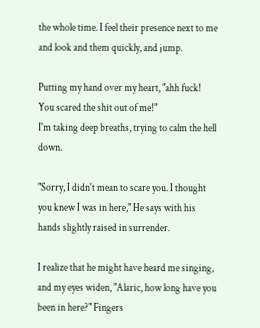the whole time. I feel their presence next to me and look and them quickly, and jump.

Putting my hand over my heart, "ahh fuck! You scared the shit out of me!"
I'm taking deep breaths, trying to calm the hell down.

"Sorry, I didn't mean to scare you. I thought you knew I was in here," He says with his hands slightly raised in surrender.

I realize that he might have heard me singing, and my eyes widen, "Alaric, how long have you been in here?" Fingers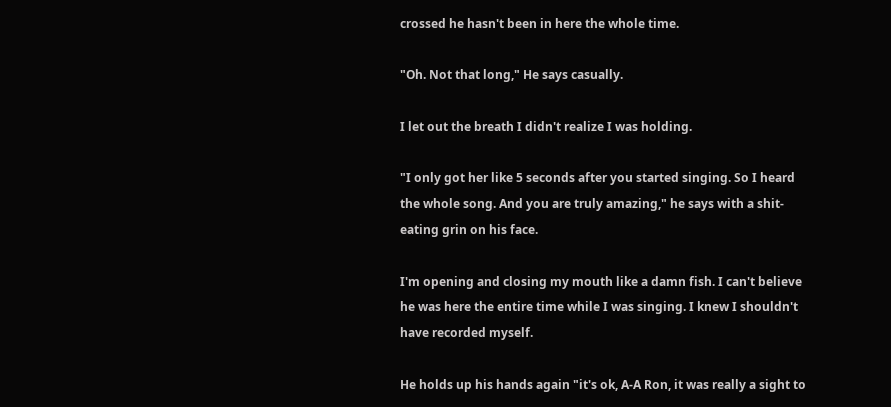crossed he hasn't been in here the whole time.

"Oh. Not that long," He says casually.

I let out the breath I didn't realize I was holding.

"I only got her like 5 seconds after you started singing. So I heard the whole song. And you are truly amazing," he says with a shit-eating grin on his face.

I'm opening and closing my mouth like a damn fish. I can't believe he was here the entire time while I was singing. I knew I shouldn't have recorded myself.

He holds up his hands again "it's ok, A-A Ron, it was really a sight to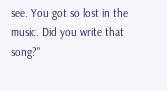see. You got so lost in the music. Did you write that song?"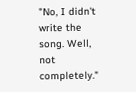"No, I didn't write the song. Well, not completely."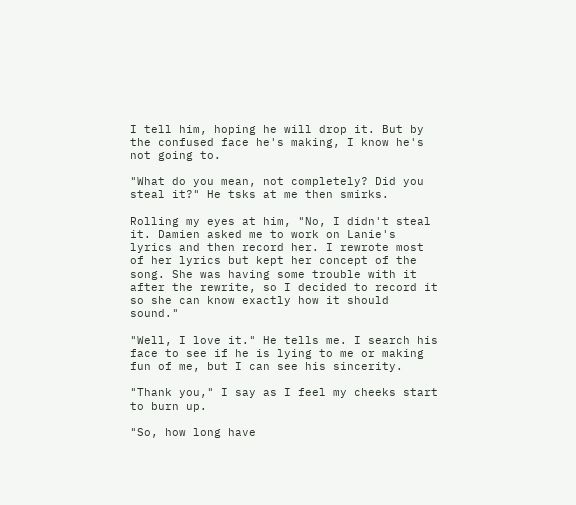I tell him, hoping he will drop it. But by the confused face he's making, I know he's not going to.

"What do you mean, not completely? Did you steal it?" He tsks at me then smirks.

Rolling my eyes at him, "No, I didn't steal it. Damien asked me to work on Lanie's lyrics and then record her. I rewrote most of her lyrics but kept her concept of the song. She was having some trouble with it after the rewrite, so I decided to record it so she can know exactly how it should sound."

"Well, I love it." He tells me. I search his face to see if he is lying to me or making fun of me, but I can see his sincerity.

"Thank you," I say as I feel my cheeks start to burn up.

"So, how long have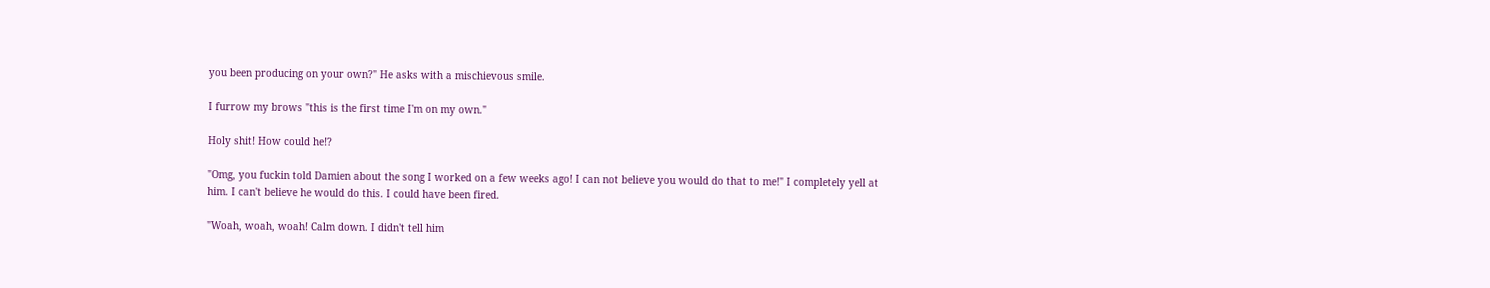you been producing on your own?" He asks with a mischievous smile.

I furrow my brows "this is the first time I'm on my own."

Holy shit! How could he!?

"Omg, you fuckin told Damien about the song I worked on a few weeks ago! I can not believe you would do that to me!" I completely yell at him. I can't believe he would do this. I could have been fired.

"Woah, woah, woah! Calm down. I didn't tell him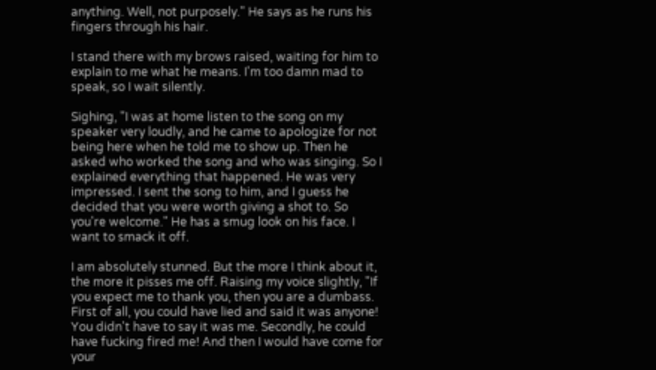anything. Well, not purposely." He says as he runs his fingers through his hair.

I stand there with my brows raised, waiting for him to explain to me what he means. I'm too damn mad to speak, so I wait silently.

Sighing, "I was at home listen to the song on my speaker very loudly, and he came to apologize for not being here when he told me to show up. Then he asked who worked the song and who was singing. So I explained everything that happened. He was very impressed. I sent the song to him, and I guess he decided that you were worth giving a shot to. So you're welcome." He has a smug look on his face. I want to smack it off.

I am absolutely stunned. But the more I think about it, the more it pisses me off. Raising my voice slightly, "If you expect me to thank you, then you are a dumbass. First of all, you could have lied and said it was anyone! You didn't have to say it was me. Secondly, he could have fucking fired me! And then I would have come for your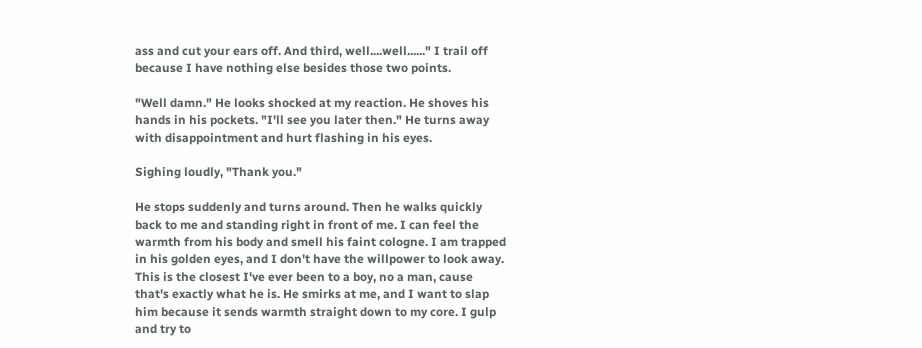ass and cut your ears off. And third, well....well......" I trail off because I have nothing else besides those two points.

"Well damn." He looks shocked at my reaction. He shoves his hands in his pockets. "I'll see you later then." He turns away with disappointment and hurt flashing in his eyes.

Sighing loudly, "Thank you."

He stops suddenly and turns around. Then he walks quickly back to me and standing right in front of me. I can feel the warmth from his body and smell his faint cologne. I am trapped in his golden eyes, and I don't have the willpower to look away. This is the closest I've ever been to a boy, no a man, cause that's exactly what he is. He smirks at me, and I want to slap him because it sends warmth straight down to my core. I gulp and try to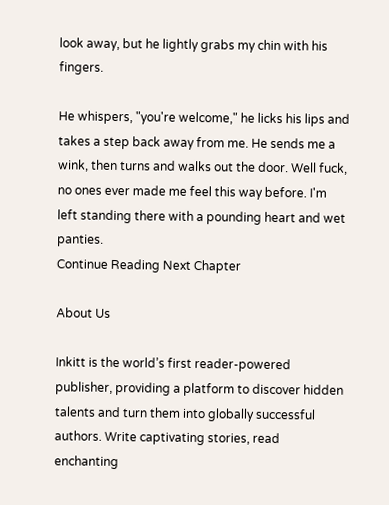look away, but he lightly grabs my chin with his fingers.

He whispers, "you're welcome," he licks his lips and takes a step back away from me. He sends me a wink, then turns and walks out the door. Well fuck, no ones ever made me feel this way before. I'm left standing there with a pounding heart and wet panties.
Continue Reading Next Chapter

About Us

Inkitt is the world’s first reader-powered publisher, providing a platform to discover hidden talents and turn them into globally successful authors. Write captivating stories, read enchanting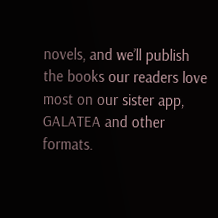novels, and we’ll publish the books our readers love most on our sister app, GALATEA and other formats.